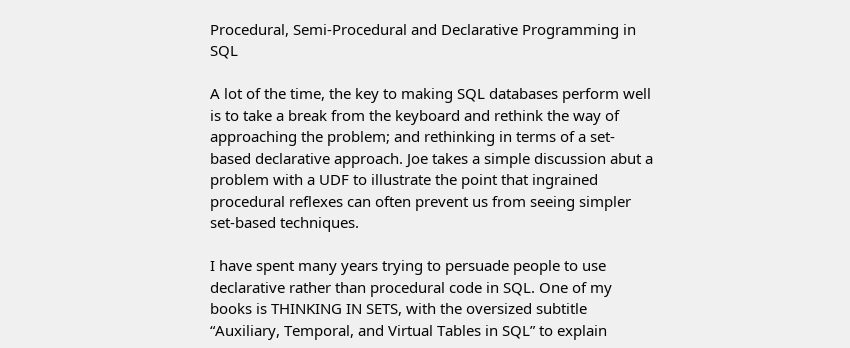Procedural, Semi-Procedural and Declarative Programming in SQL

A lot of the time, the key to making SQL databases perform well is to take a break from the keyboard and rethink the way of approaching the problem; and rethinking in terms of a set-based declarative approach. Joe takes a simple discussion abut a problem with a UDF to illustrate the point that ingrained procedural reflexes can often prevent us from seeing simpler set-based techniques.

I have spent many years trying to persuade people to use declarative rather than procedural code in SQL. One of my books is THINKING IN SETS, with the oversized subtitle “Auxiliary, Temporal, and Virtual Tables in SQL” to explain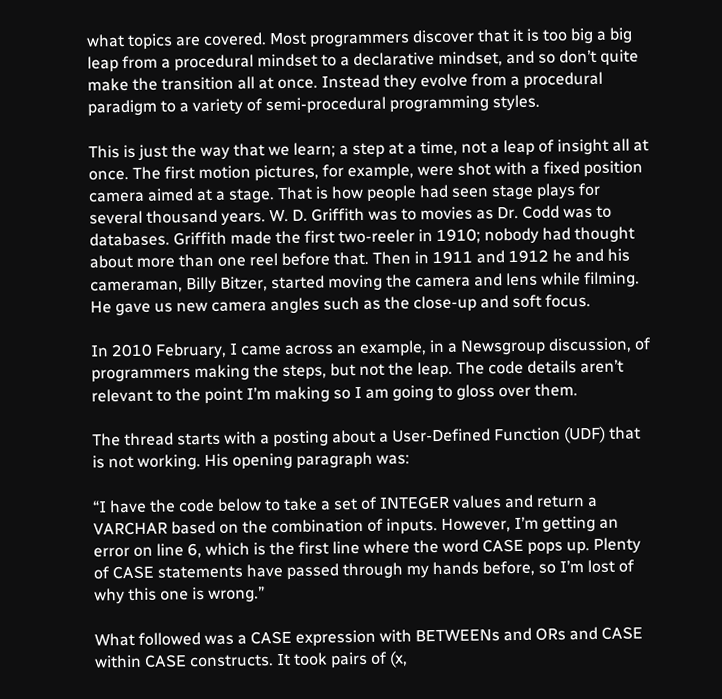what topics are covered. Most programmers discover that it is too big a big leap from a procedural mindset to a declarative mindset, and so don’t quite make the transition all at once. Instead they evolve from a procedural paradigm to a variety of semi-procedural programming styles.

This is just the way that we learn; a step at a time, not a leap of insight all at once. The first motion pictures, for example, were shot with a fixed position camera aimed at a stage. That is how people had seen stage plays for several thousand years. W. D. Griffith was to movies as Dr. Codd was to databases. Griffith made the first two-reeler in 1910; nobody had thought about more than one reel before that. Then in 1911 and 1912 he and his cameraman, Billy Bitzer, started moving the camera and lens while filming. He gave us new camera angles such as the close-up and soft focus.

In 2010 February, I came across an example, in a Newsgroup discussion, of  programmers making the steps, but not the leap. The code details aren’t relevant to the point I’m making so I am going to gloss over them.

The thread starts with a posting about a User-Defined Function (UDF) that is not working. His opening paragraph was:

“I have the code below to take a set of INTEGER values and return a VARCHAR based on the combination of inputs. However, I’m getting an error on line 6, which is the first line where the word CASE pops up. Plenty of CASE statements have passed through my hands before, so I’m lost of why this one is wrong.”

What followed was a CASE expression with BETWEENs and ORs and CASE within CASE constructs. It took pairs of (x,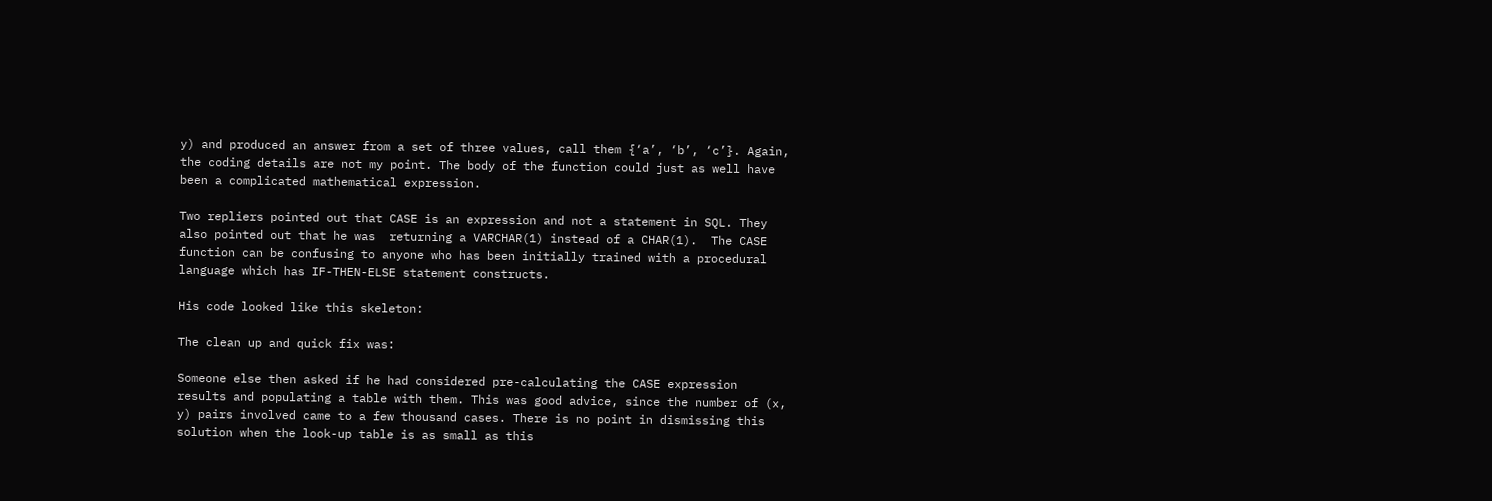y) and produced an answer from a set of three values, call them {‘a’, ‘b’, ‘c’}. Again, the coding details are not my point. The body of the function could just as well have been a complicated mathematical expression.

Two repliers pointed out that CASE is an expression and not a statement in SQL. They also pointed out that he was  returning a VARCHAR(1) instead of a CHAR(1).  The CASE function can be confusing to anyone who has been initially trained with a procedural language which has IF-THEN-ELSE statement constructs.

His code looked like this skeleton:

The clean up and quick fix was:

Someone else then asked if he had considered pre-calculating the CASE expression results and populating a table with them. This was good advice, since the number of (x, y) pairs involved came to a few thousand cases. There is no point in dismissing this solution when the look-up table is as small as this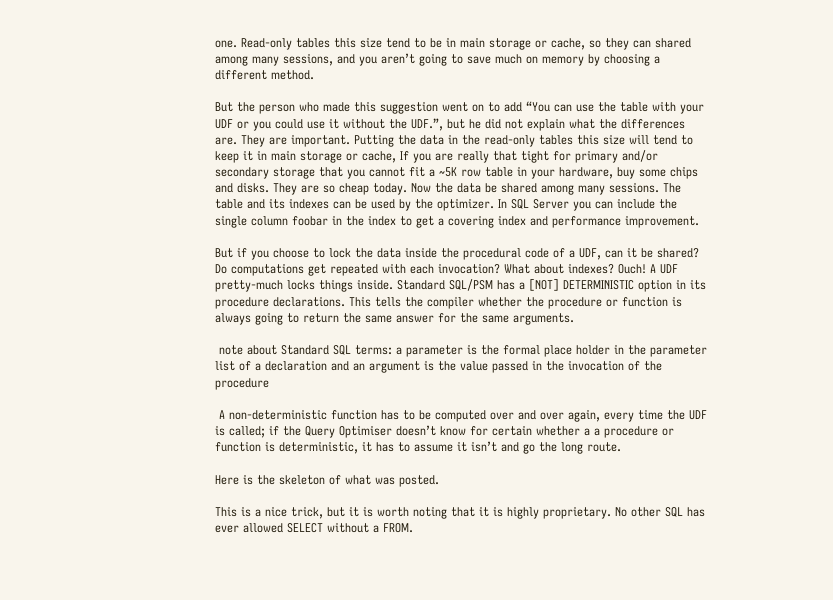one. Read-only tables this size tend to be in main storage or cache, so they can shared among many sessions, and you aren’t going to save much on memory by choosing a different method.

But the person who made this suggestion went on to add “You can use the table with your UDF or you could use it without the UDF.”, but he did not explain what the differences are. They are important. Putting the data in the read-only tables this size will tend to keep it in main storage or cache, If you are really that tight for primary and/or secondary storage that you cannot fit a ~5K row table in your hardware, buy some chips and disks. They are so cheap today. Now the data be shared among many sessions. The table and its indexes can be used by the optimizer. In SQL Server you can include the single column foobar in the index to get a covering index and performance improvement.

But if you choose to lock the data inside the procedural code of a UDF, can it be shared? Do computations get repeated with each invocation? What about indexes? Ouch! A UDF pretty-much locks things inside. Standard SQL/PSM has a [NOT] DETERMINISTIC option in its procedure declarations. This tells the compiler whether the procedure or function is always going to return the same answer for the same arguments.

 note about Standard SQL terms: a parameter is the formal place holder in the parameter list of a declaration and an argument is the value passed in the invocation of the procedure

 A non-deterministic function has to be computed over and over again, every time the UDF is called; if the Query Optimiser doesn’t know for certain whether a a procedure or function is deterministic, it has to assume it isn’t and go the long route.

Here is the skeleton of what was posted.

This is a nice trick, but it is worth noting that it is highly proprietary. No other SQL has ever allowed SELECT without a FROM.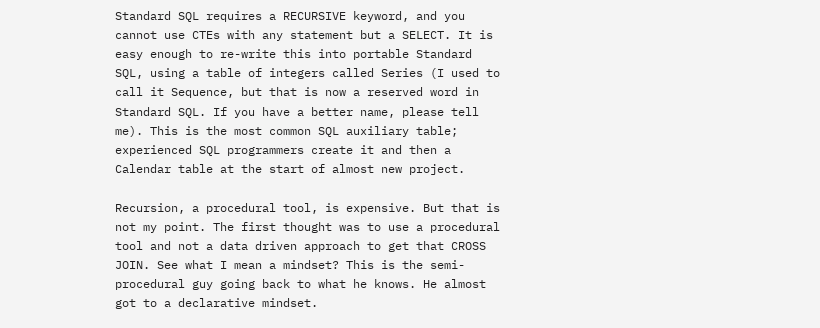Standard SQL requires a RECURSIVE keyword, and you cannot use CTEs with any statement but a SELECT. It is easy enough to re-write this into portable Standard SQL, using a table of integers called Series (I used to call it Sequence, but that is now a reserved word in Standard SQL. If you have a better name, please tell me). This is the most common SQL auxiliary table; experienced SQL programmers create it and then a Calendar table at the start of almost new project.

Recursion, a procedural tool, is expensive. But that is not my point. The first thought was to use a procedural tool and not a data driven approach to get that CROSS JOIN. See what I mean a mindset? This is the semi-procedural guy going back to what he knows. He almost got to a declarative mindset.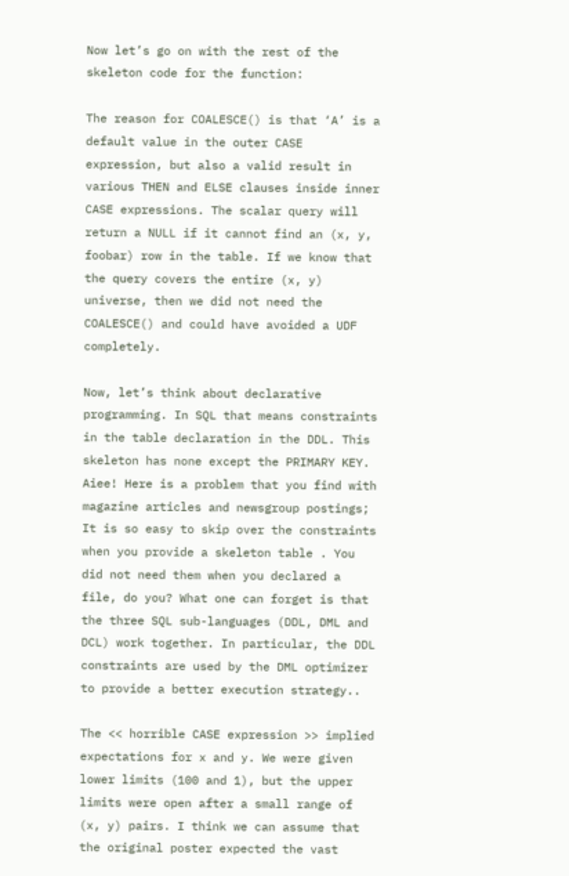Now let’s go on with the rest of the skeleton code for the function:

The reason for COALESCE() is that ‘A’ is a default value in the outer CASE expression, but also a valid result in various THEN and ELSE clauses inside inner CASE expressions. The scalar query will return a NULL if it cannot find an (x, y, foobar) row in the table. If we know that the query covers the entire (x, y) universe, then we did not need the COALESCE() and could have avoided a UDF completely.

Now, let’s think about declarative programming. In SQL that means constraints in the table declaration in the DDL. This skeleton has none except the PRIMARY KEY. Aiee! Here is a problem that you find with magazine articles and newsgroup postings; It is so easy to skip over the constraints when you provide a skeleton table . You did not need them when you declared a file, do you? What one can forget is that the three SQL sub-languages (DDL, DML and DCL) work together. In particular, the DDL constraints are used by the DML optimizer to provide a better execution strategy..

The << horrible CASE expression >> implied expectations for x and y. We were given lower limits (100 and 1), but the upper limits were open after a small range of (x, y) pairs. I think we can assume that the original poster expected the vast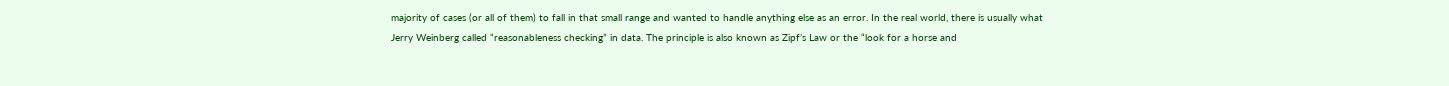majority of cases (or all of them) to fall in that small range and wanted to handle anything else as an error. In the real world, there is usually what Jerry Weinberg called “reasonableness checking” in data. The principle is also known as Zipf’s Law or the “look for a horse and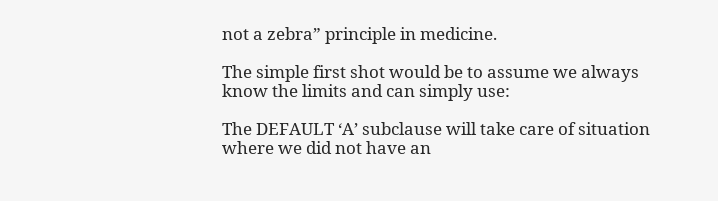not a zebra” principle in medicine.

The simple first shot would be to assume we always know the limits and can simply use:

The DEFAULT ‘A’ subclause will take care of situation where we did not have an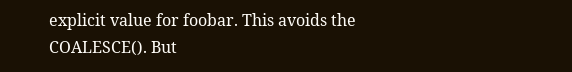explicit value for foobar. This avoids the COALESCE(). But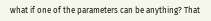what if one of the parameters can be anything? That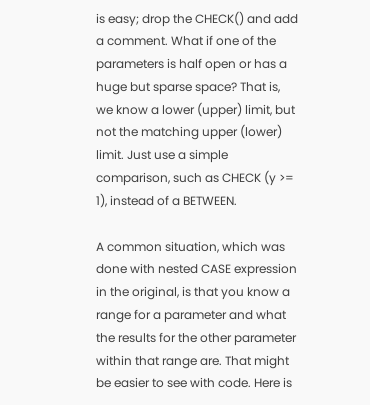is easy; drop the CHECK() and add a comment. What if one of the parameters is half open or has a huge but sparse space? That is, we know a lower (upper) limit, but not the matching upper (lower) limit. Just use a simple comparison, such as CHECK (y >= 1), instead of a BETWEEN.

A common situation, which was done with nested CASE expression in the original, is that you know a range for a parameter and what the results for the other parameter within that range are. That might be easier to see with code. Here is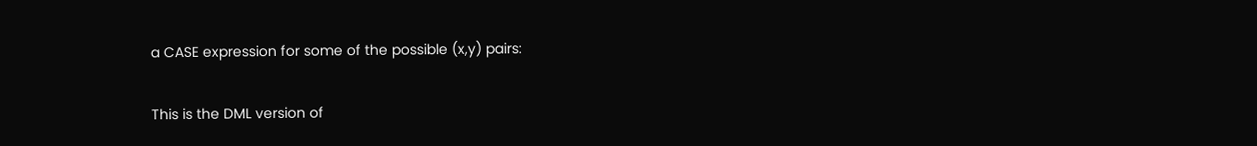a CASE expression for some of the possible (x,y) pairs:

This is the DML version of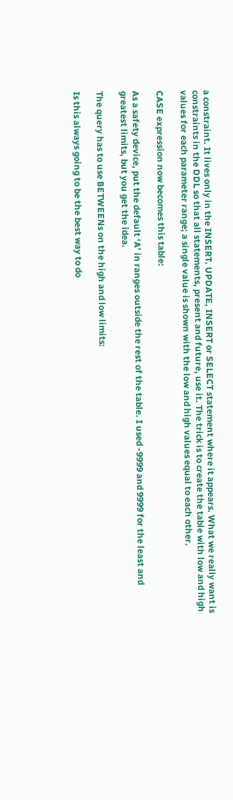a constraint. It lives only in the INSERT. UPDATE, INSERT or SELECT statement where it appears. What we really want is constraints in the DDL so that all statements, present and future, use it. The trick is to create the table with low and high values for each parameter range; a single value is shown with the low and high values equal to each other.

CASE expression now becomes this table:

As a safety device, put the default ‘A’ in ranges outside the rest of the table. I used -9999 and 9999 for the least and greatest limits, but you get the idea.

The query has to use BETWEENs on the high and low limits:

Is this always going to be the best way to do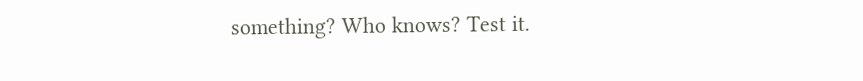something? Who knows? Test it.